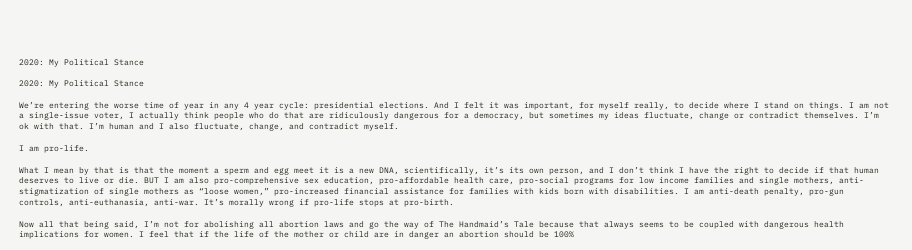2020: My Political Stance

2020: My Political Stance

We’re entering the worse time of year in any 4 year cycle: presidential elections. And I felt it was important, for myself really, to decide where I stand on things. I am not a single-issue voter, I actually think people who do that are ridiculously dangerous for a democracy, but sometimes my ideas fluctuate, change or contradict themselves. I’m ok with that. I’m human and I also fluctuate, change, and contradict myself.

I am pro-life.

What I mean by that is that the moment a sperm and egg meet it is a new DNA, scientifically, it’s its own person, and I don’t think I have the right to decide if that human deserves to live or die. BUT I am also pro-comprehensive sex education, pro-affordable health care, pro-social programs for low income families and single mothers, anti-stigmatization of single mothers as “loose women,” pro-increased financial assistance for families with kids born with disabilities. I am anti-death penalty, pro-gun controls, anti-euthanasia, anti-war. It’s morally wrong if pro-life stops at pro-birth.

Now all that being said, I’m not for abolishing all abortion laws and go the way of The Handmaid’s Tale because that always seems to be coupled with dangerous health implications for women. I feel that if the life of the mother or child are in danger an abortion should be 100%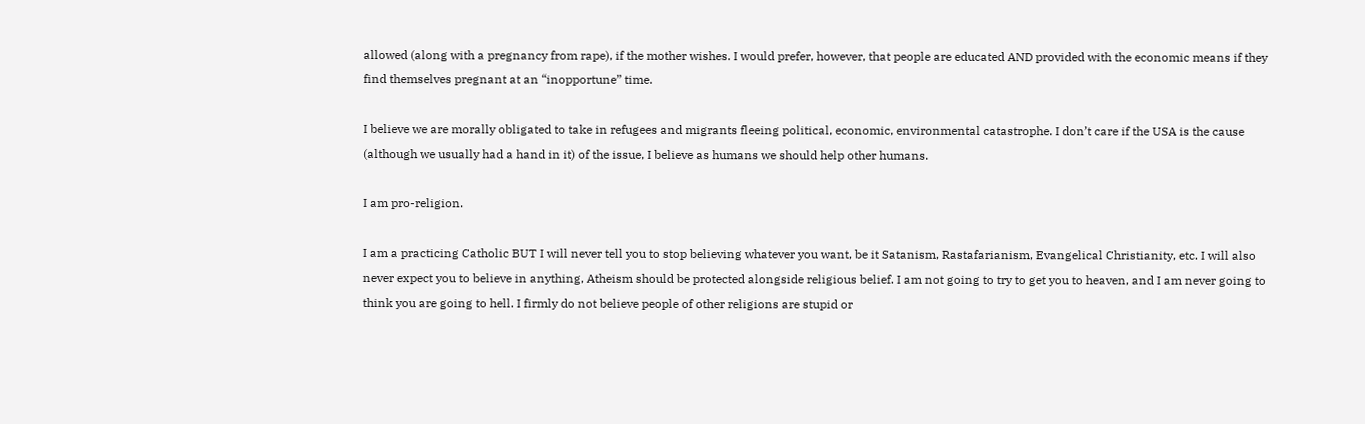allowed (along with a pregnancy from rape), if the mother wishes. I would prefer, however, that people are educated AND provided with the economic means if they find themselves pregnant at an “inopportune” time.

I believe we are morally obligated to take in refugees and migrants fleeing political, economic, environmental catastrophe. I don’t care if the USA is the cause (although we usually had a hand in it) of the issue, I believe as humans we should help other humans.

I am pro-religion.

I am a practicing Catholic BUT I will never tell you to stop believing whatever you want, be it Satanism, Rastafarianism, Evangelical Christianity, etc. I will also never expect you to believe in anything, Atheism should be protected alongside religious belief. I am not going to try to get you to heaven, and I am never going to think you are going to hell. I firmly do not believe people of other religions are stupid or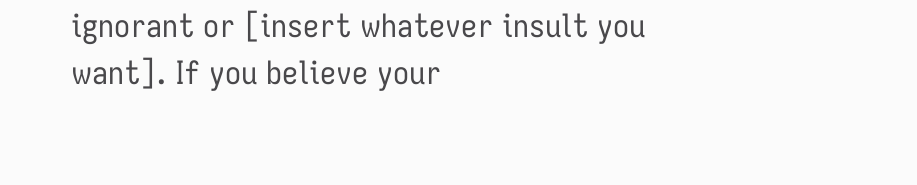ignorant or [insert whatever insult you want]. If you believe your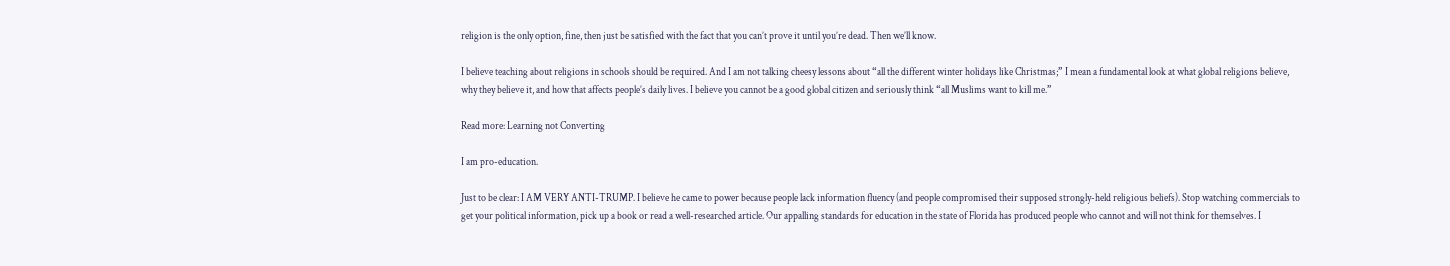religion is the only option, fine, then just be satisfied with the fact that you can’t prove it until you’re dead. Then we’ll know.

I believe teaching about religions in schools should be required. And I am not talking cheesy lessons about “all the different winter holidays like Christmas;” I mean a fundamental look at what global religions believe, why they believe it, and how that affects people’s daily lives. I believe you cannot be a good global citizen and seriously think “all Muslims want to kill me.”

Read more: Learning not Converting

I am pro-education.

Just to be clear: I AM VERY ANTI-TRUMP. I believe he came to power because people lack information fluency (and people compromised their supposed strongly-held religious beliefs). Stop watching commercials to get your political information, pick up a book or read a well-researched article. Our appalling standards for education in the state of Florida has produced people who cannot and will not think for themselves. I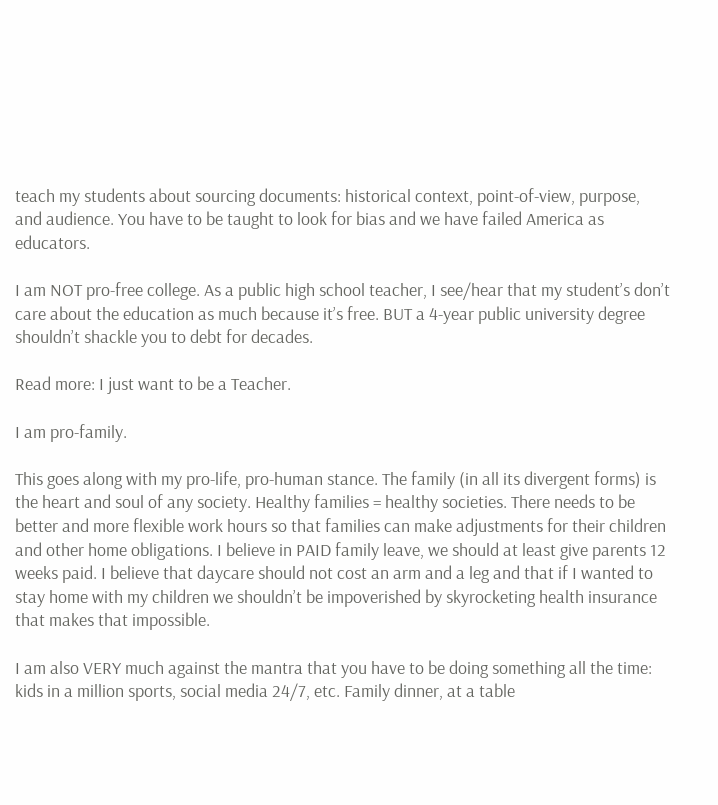teach my students about sourcing documents: historical context, point-of-view, purpose, and audience. You have to be taught to look for bias and we have failed America as educators.

I am NOT pro-free college. As a public high school teacher, I see/hear that my student’s don’t care about the education as much because it’s free. BUT a 4-year public university degree shouldn’t shackle you to debt for decades.

Read more: I just want to be a Teacher.

I am pro-family.

This goes along with my pro-life, pro-human stance. The family (in all its divergent forms) is the heart and soul of any society. Healthy families = healthy societies. There needs to be better and more flexible work hours so that families can make adjustments for their children and other home obligations. I believe in PAID family leave, we should at least give parents 12 weeks paid. I believe that daycare should not cost an arm and a leg and that if I wanted to stay home with my children we shouldn’t be impoverished by skyrocketing health insurance that makes that impossible.

I am also VERY much against the mantra that you have to be doing something all the time: kids in a million sports, social media 24/7, etc. Family dinner, at a table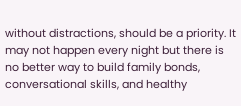without distractions, should be a priority. It may not happen every night but there is no better way to build family bonds, conversational skills, and healthy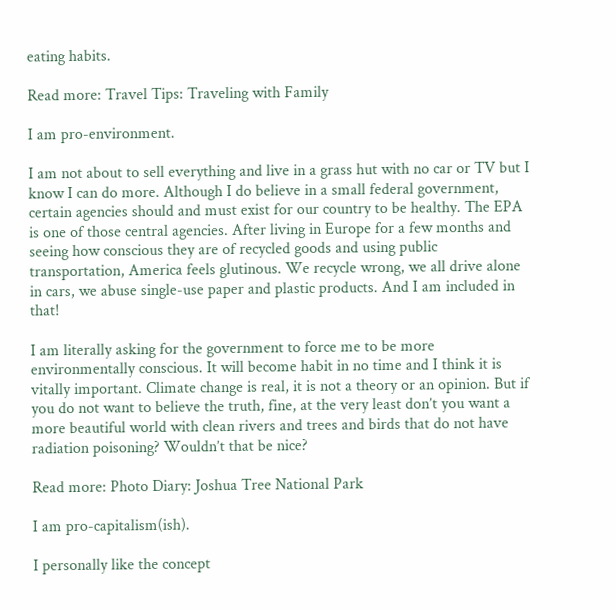eating habits.

Read more: Travel Tips: Traveling with Family

I am pro-environment.

I am not about to sell everything and live in a grass hut with no car or TV but I know I can do more. Although I do believe in a small federal government, certain agencies should and must exist for our country to be healthy. The EPA is one of those central agencies. After living in Europe for a few months and seeing how conscious they are of recycled goods and using public transportation, America feels glutinous. We recycle wrong, we all drive alone in cars, we abuse single-use paper and plastic products. And I am included in that!

I am literally asking for the government to force me to be more environmentally conscious. It will become habit in no time and I think it is vitally important. Climate change is real, it is not a theory or an opinion. But if you do not want to believe the truth, fine, at the very least don’t you want a more beautiful world with clean rivers and trees and birds that do not have radiation poisoning? Wouldn’t that be nice?

Read more: Photo Diary: Joshua Tree National Park

I am pro-capitalism(ish).

I personally like the concept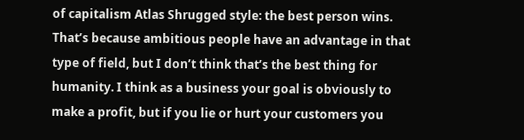of capitalism Atlas Shrugged style: the best person wins. That’s because ambitious people have an advantage in that type of field, but I don’t think that’s the best thing for humanity. I think as a business your goal is obviously to make a profit, but if you lie or hurt your customers you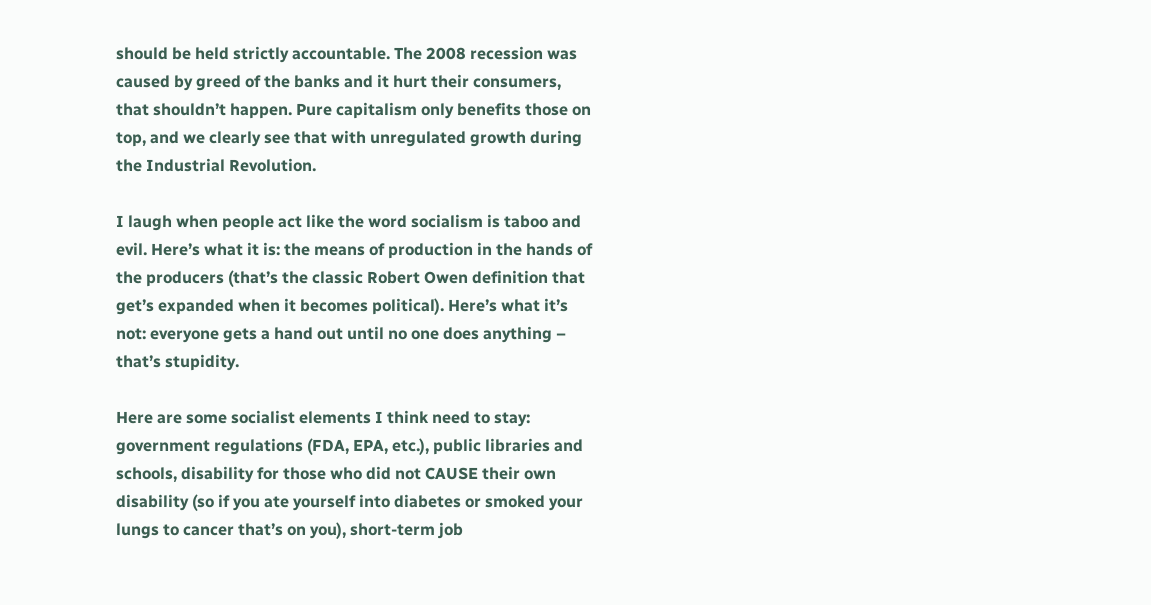should be held strictly accountable. The 2008 recession was caused by greed of the banks and it hurt their consumers, that shouldn’t happen. Pure capitalism only benefits those on top, and we clearly see that with unregulated growth during the Industrial Revolution.

I laugh when people act like the word socialism is taboo and evil. Here’s what it is: the means of production in the hands of the producers (that’s the classic Robert Owen definition that get’s expanded when it becomes political). Here’s what it’s not: everyone gets a hand out until no one does anything – that’s stupidity.

Here are some socialist elements I think need to stay: government regulations (FDA, EPA, etc.), public libraries and schools, disability for those who did not CAUSE their own disability (so if you ate yourself into diabetes or smoked your lungs to cancer that’s on you), short-term job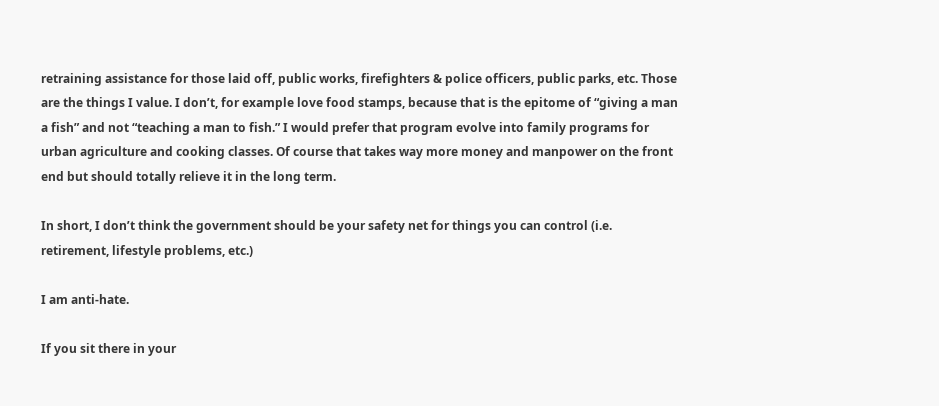retraining assistance for those laid off, public works, firefighters & police officers, public parks, etc. Those are the things I value. I don’t, for example love food stamps, because that is the epitome of “giving a man a fish” and not “teaching a man to fish.” I would prefer that program evolve into family programs for urban agriculture and cooking classes. Of course that takes way more money and manpower on the front end but should totally relieve it in the long term.

In short, I don’t think the government should be your safety net for things you can control (i.e. retirement, lifestyle problems, etc.)

I am anti-hate.

If you sit there in your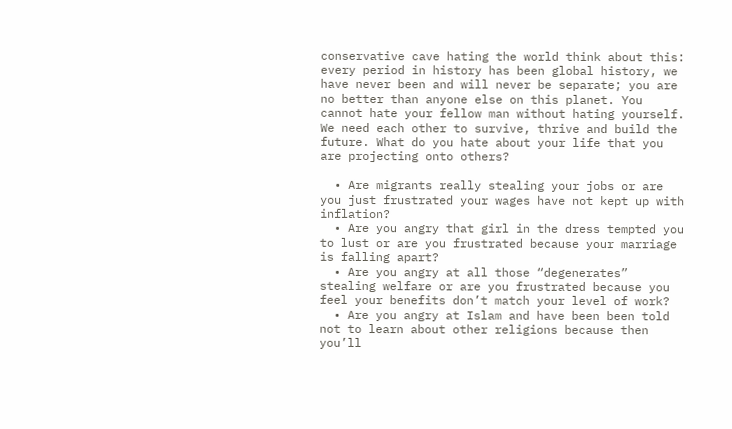conservative cave hating the world think about this: every period in history has been global history, we have never been and will never be separate; you are no better than anyone else on this planet. You cannot hate your fellow man without hating yourself. We need each other to survive, thrive and build the future. What do you hate about your life that you are projecting onto others?

  • Are migrants really stealing your jobs or are you just frustrated your wages have not kept up with inflation?
  • Are you angry that girl in the dress tempted you to lust or are you frustrated because your marriage is falling apart?
  • Are you angry at all those “degenerates” stealing welfare or are you frustrated because you feel your benefits don’t match your level of work?
  • Are you angry at Islam and have been been told not to learn about other religions because then you’ll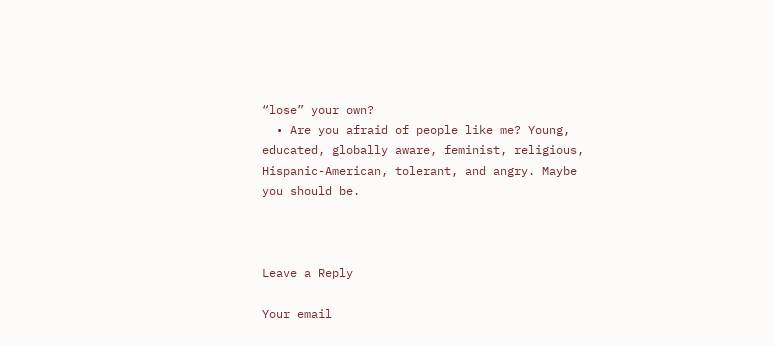“lose” your own?
  • Are you afraid of people like me? Young, educated, globally aware, feminist, religious, Hispanic-American, tolerant, and angry. Maybe you should be.



Leave a Reply

Your email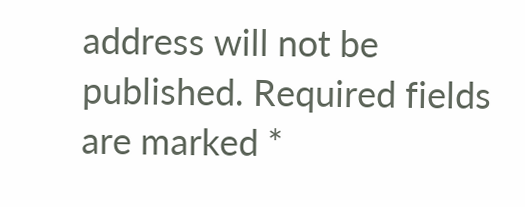address will not be published. Required fields are marked *